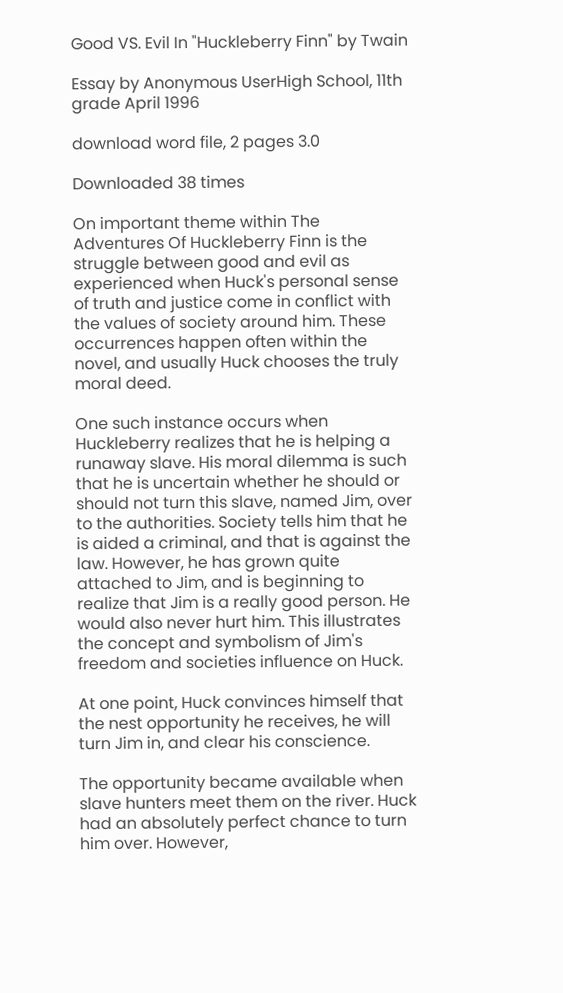Good VS. Evil In "Huckleberry Finn" by Twain

Essay by Anonymous UserHigh School, 11th grade April 1996

download word file, 2 pages 3.0

Downloaded 38 times

On important theme within The Adventures Of Huckleberry Finn is the struggle between good and evil as experienced when Huck's personal sense of truth and justice come in conflict with the values of society around him. These occurrences happen often within the novel, and usually Huck chooses the truly moral deed.

One such instance occurs when Huckleberry realizes that he is helping a runaway slave. His moral dilemma is such that he is uncertain whether he should or should not turn this slave, named Jim, over to the authorities. Society tells him that he is aided a criminal, and that is against the law. However, he has grown quite attached to Jim, and is beginning to realize that Jim is a really good person. He would also never hurt him. This illustrates the concept and symbolism of Jim's freedom and societies influence on Huck.

At one point, Huck convinces himself that the nest opportunity he receives, he will turn Jim in, and clear his conscience.

The opportunity became available when slave hunters meet them on the river. Huck had an absolutely perfect chance to turn him over. However,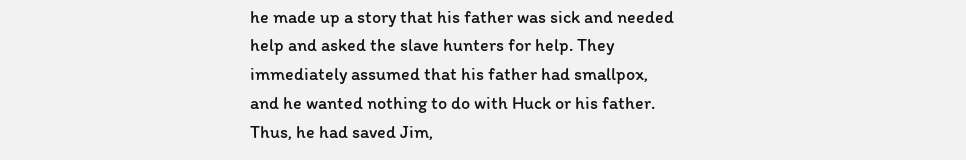he made up a story that his father was sick and needed help and asked the slave hunters for help. They immediately assumed that his father had smallpox, and he wanted nothing to do with Huck or his father. Thus, he had saved Jim,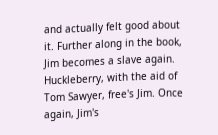and actually felt good about it. Further along in the book, Jim becomes a slave again. Huckleberry, with the aid of Tom Sawyer, free's Jim. Once again, Jim's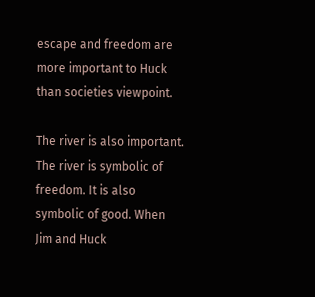escape and freedom are more important to Huck than societies viewpoint.

The river is also important. The river is symbolic of freedom. It is also symbolic of good. When Jim and Huck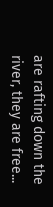are rafting down the river, they are free...